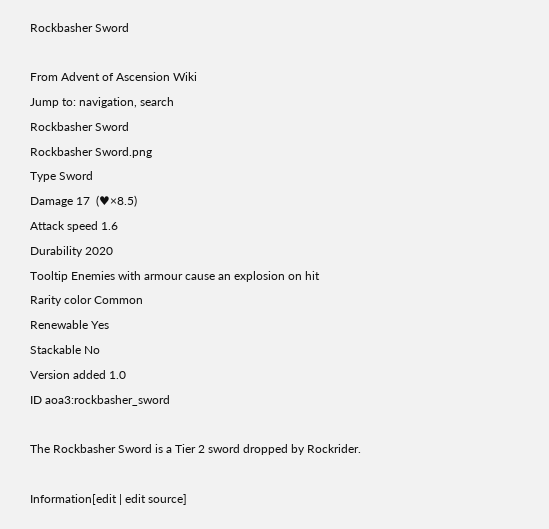Rockbasher Sword

From Advent of Ascension Wiki
Jump to: navigation, search
Rockbasher Sword
Rockbasher Sword.png
Type Sword
Damage 17  (♥×8.5)
Attack speed 1.6
Durability 2020
Tooltip Enemies with armour cause an explosion on hit
Rarity color Common
Renewable Yes
Stackable No
Version added 1.0
ID aoa3:rockbasher_sword

The Rockbasher Sword is a Tier 2 sword dropped by Rockrider.

Information[edit | edit source]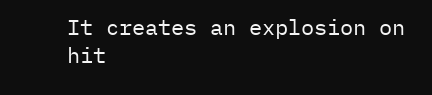It creates an explosion on hit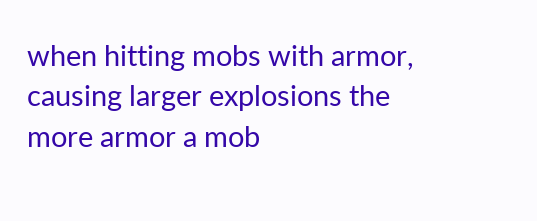when hitting mobs with armor, causing larger explosions the more armor a mob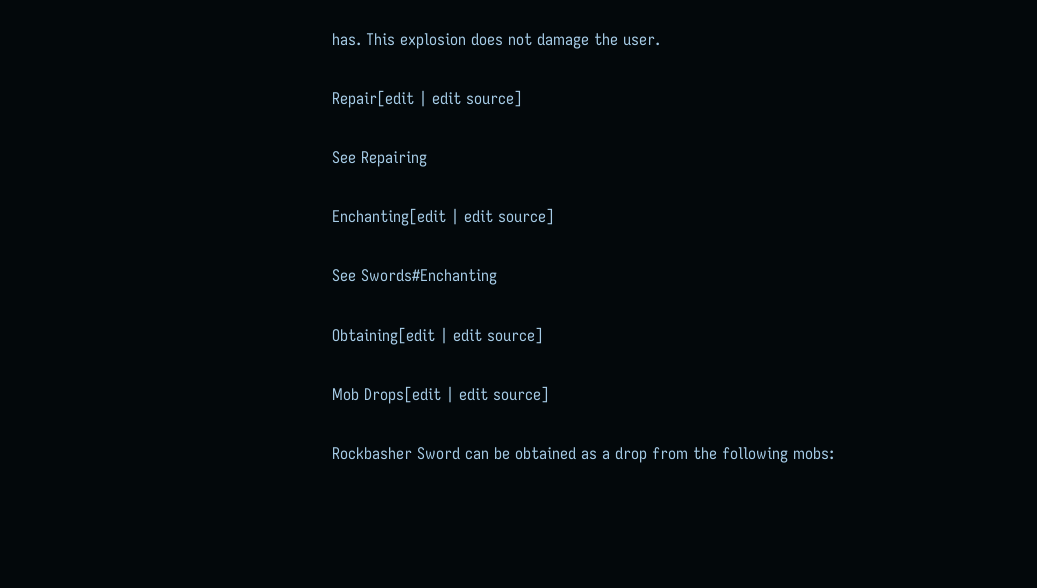has. This explosion does not damage the user.

Repair[edit | edit source]

See Repairing

Enchanting[edit | edit source]

See Swords#Enchanting

Obtaining[edit | edit source]

Mob Drops[edit | edit source]

Rockbasher Sword can be obtained as a drop from the following mobs: